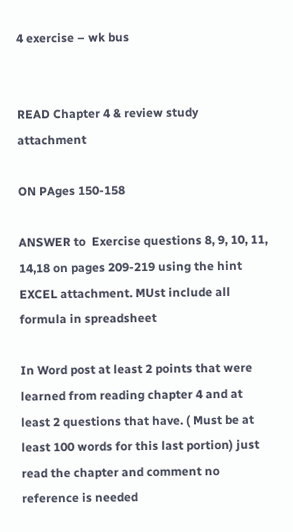4 exercise – wk bus


READ Chapter 4 & review study attachment

ON PAges 150-158

ANSWER to  Exercise questions 8, 9, 10, 11, 14,18 on pages 209-219 using the hint EXCEL attachment. MUst include all formula in spreadsheet

In Word post at least 2 points that were learned from reading chapter 4 and at least 2 questions that have. ( Must be at least 100 words for this last portion) just read the chapter and comment no reference is needed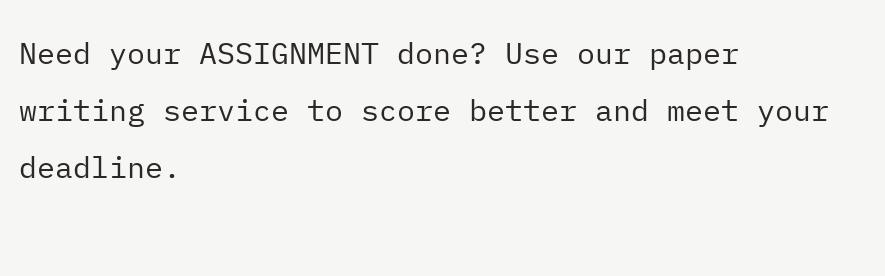Need your ASSIGNMENT done? Use our paper writing service to score better and meet your deadline.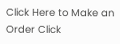Click Here to Make an Order Click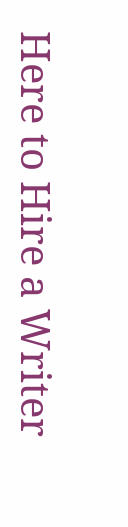Here to Hire a Writer